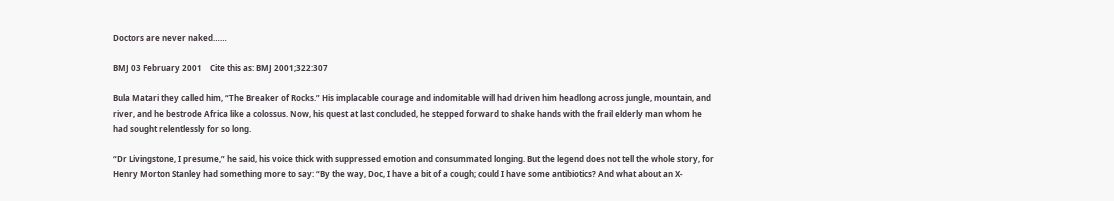Doctors are never naked……

BMJ 03 February 2001    Cite this as: BMJ 2001;322:307

Bula Matari they called him, “The Breaker of Rocks.” His implacable courage and indomitable will had driven him headlong across jungle, mountain, and river, and he bestrode Africa like a colossus. Now, his quest at last concluded, he stepped forward to shake hands with the frail elderly man whom he had sought relentlessly for so long.

“Dr Livingstone, I presume,” he said, his voice thick with suppressed emotion and consummated longing. But the legend does not tell the whole story, for Henry Morton Stanley had something more to say: “By the way, Doc, I have a bit of a cough; could I have some antibiotics? And what about an X-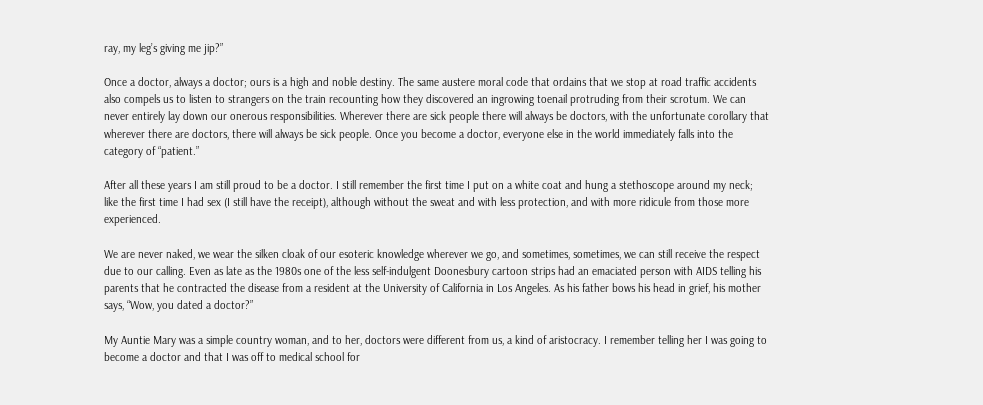ray, my leg’s giving me jip?”

Once a doctor, always a doctor; ours is a high and noble destiny. The same austere moral code that ordains that we stop at road traffic accidents also compels us to listen to strangers on the train recounting how they discovered an ingrowing toenail protruding from their scrotum. We can never entirely lay down our onerous responsibilities. Wherever there are sick people there will always be doctors, with the unfortunate corollary that wherever there are doctors, there will always be sick people. Once you become a doctor, everyone else in the world immediately falls into the category of “patient.”

After all these years I am still proud to be a doctor. I still remember the first time I put on a white coat and hung a stethoscope around my neck; like the first time I had sex (I still have the receipt), although without the sweat and with less protection, and with more ridicule from those more experienced.

We are never naked, we wear the silken cloak of our esoteric knowledge wherever we go, and sometimes, sometimes, we can still receive the respect due to our calling. Even as late as the 1980s one of the less self-indulgent Doonesbury cartoon strips had an emaciated person with AIDS telling his parents that he contracted the disease from a resident at the University of California in Los Angeles. As his father bows his head in grief, his mother says, “Wow, you dated a doctor?”

My Auntie Mary was a simple country woman, and to her, doctors were different from us, a kind of aristocracy. I remember telling her I was going to become a doctor and that I was off to medical school for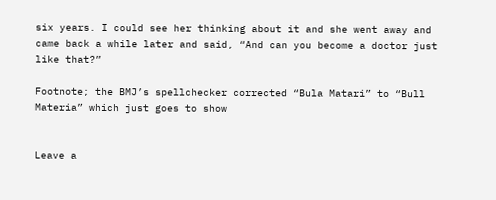six years. I could see her thinking about it and she went away and came back a while later and said, “And can you become a doctor just like that?”

Footnote; the BMJ’s spellchecker corrected “Bula Matari” to “Bull Materia” which just goes to show


Leave a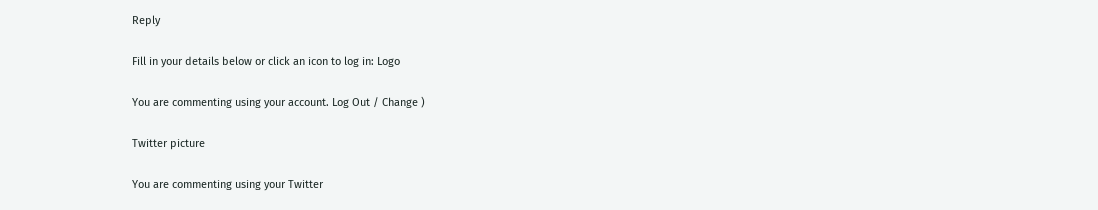Reply

Fill in your details below or click an icon to log in: Logo

You are commenting using your account. Log Out / Change )

Twitter picture

You are commenting using your Twitter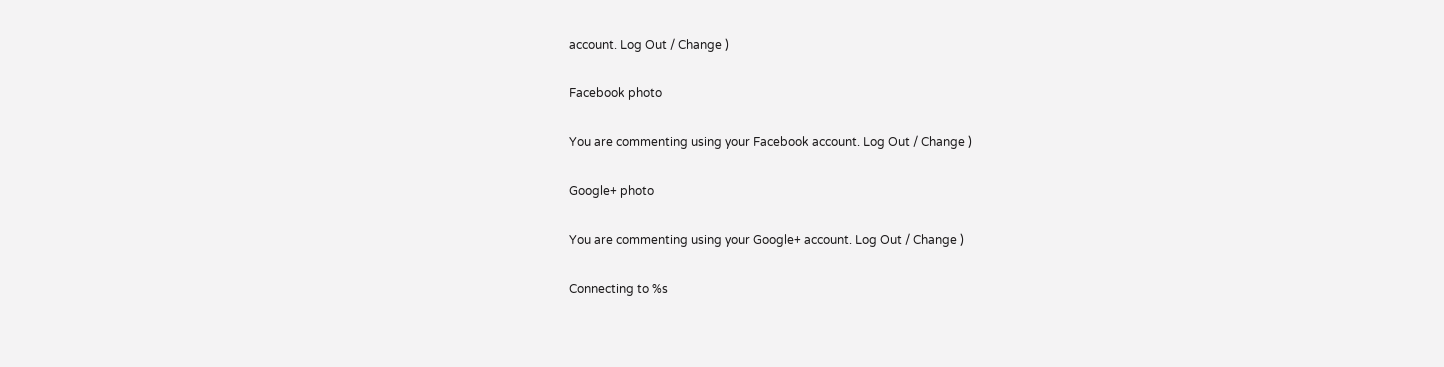account. Log Out / Change )

Facebook photo

You are commenting using your Facebook account. Log Out / Change )

Google+ photo

You are commenting using your Google+ account. Log Out / Change )

Connecting to %s